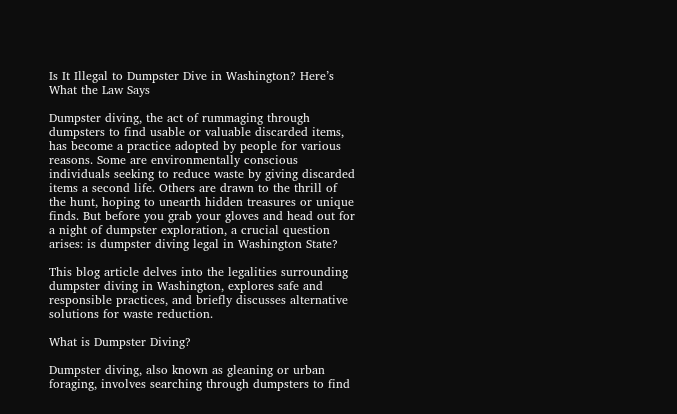Is It Illegal to Dumpster Dive in Washington? Here’s What the Law Says

Dumpster diving, the act of rummaging through dumpsters to find usable or valuable discarded items, has become a practice adopted by people for various reasons. Some are environmentally conscious individuals seeking to reduce waste by giving discarded items a second life. Others are drawn to the thrill of the hunt, hoping to unearth hidden treasures or unique finds. But before you grab your gloves and head out for a night of dumpster exploration, a crucial question arises: is dumpster diving legal in Washington State?

This blog article delves into the legalities surrounding dumpster diving in Washington, explores safe and responsible practices, and briefly discusses alternative solutions for waste reduction.

What is Dumpster Diving?

Dumpster diving, also known as gleaning or urban foraging, involves searching through dumpsters to find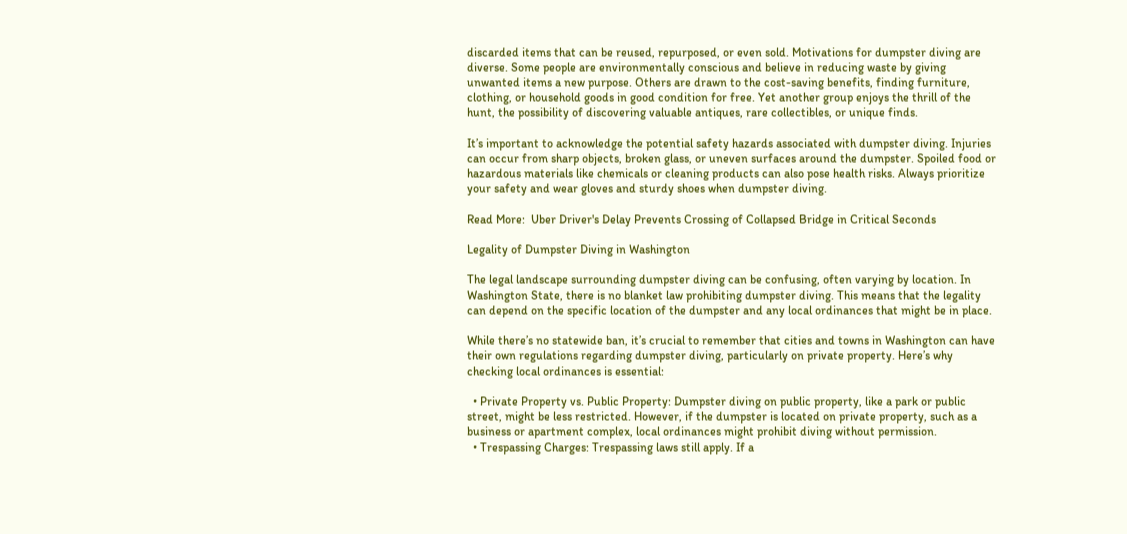discarded items that can be reused, repurposed, or even sold. Motivations for dumpster diving are diverse. Some people are environmentally conscious and believe in reducing waste by giving unwanted items a new purpose. Others are drawn to the cost-saving benefits, finding furniture, clothing, or household goods in good condition for free. Yet another group enjoys the thrill of the hunt, the possibility of discovering valuable antiques, rare collectibles, or unique finds.

It’s important to acknowledge the potential safety hazards associated with dumpster diving. Injuries can occur from sharp objects, broken glass, or uneven surfaces around the dumpster. Spoiled food or hazardous materials like chemicals or cleaning products can also pose health risks. Always prioritize your safety and wear gloves and sturdy shoes when dumpster diving.

Read More:  Uber Driver's Delay Prevents Crossing of Collapsed Bridge in Critical Seconds

Legality of Dumpster Diving in Washington

The legal landscape surrounding dumpster diving can be confusing, often varying by location. In Washington State, there is no blanket law prohibiting dumpster diving. This means that the legality can depend on the specific location of the dumpster and any local ordinances that might be in place.

While there’s no statewide ban, it’s crucial to remember that cities and towns in Washington can have their own regulations regarding dumpster diving, particularly on private property. Here’s why checking local ordinances is essential:

  • Private Property vs. Public Property: Dumpster diving on public property, like a park or public street, might be less restricted. However, if the dumpster is located on private property, such as a business or apartment complex, local ordinances might prohibit diving without permission.
  • Trespassing Charges: Trespassing laws still apply. If a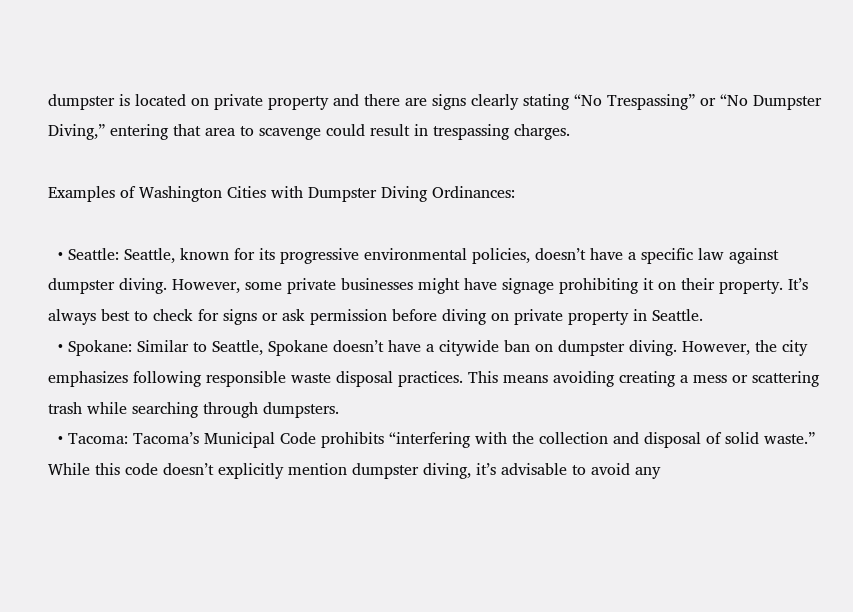dumpster is located on private property and there are signs clearly stating “No Trespassing” or “No Dumpster Diving,” entering that area to scavenge could result in trespassing charges.

Examples of Washington Cities with Dumpster Diving Ordinances:

  • Seattle: Seattle, known for its progressive environmental policies, doesn’t have a specific law against dumpster diving. However, some private businesses might have signage prohibiting it on their property. It’s always best to check for signs or ask permission before diving on private property in Seattle.
  • Spokane: Similar to Seattle, Spokane doesn’t have a citywide ban on dumpster diving. However, the city emphasizes following responsible waste disposal practices. This means avoiding creating a mess or scattering trash while searching through dumpsters.
  • Tacoma: Tacoma’s Municipal Code prohibits “interfering with the collection and disposal of solid waste.” While this code doesn’t explicitly mention dumpster diving, it’s advisable to avoid any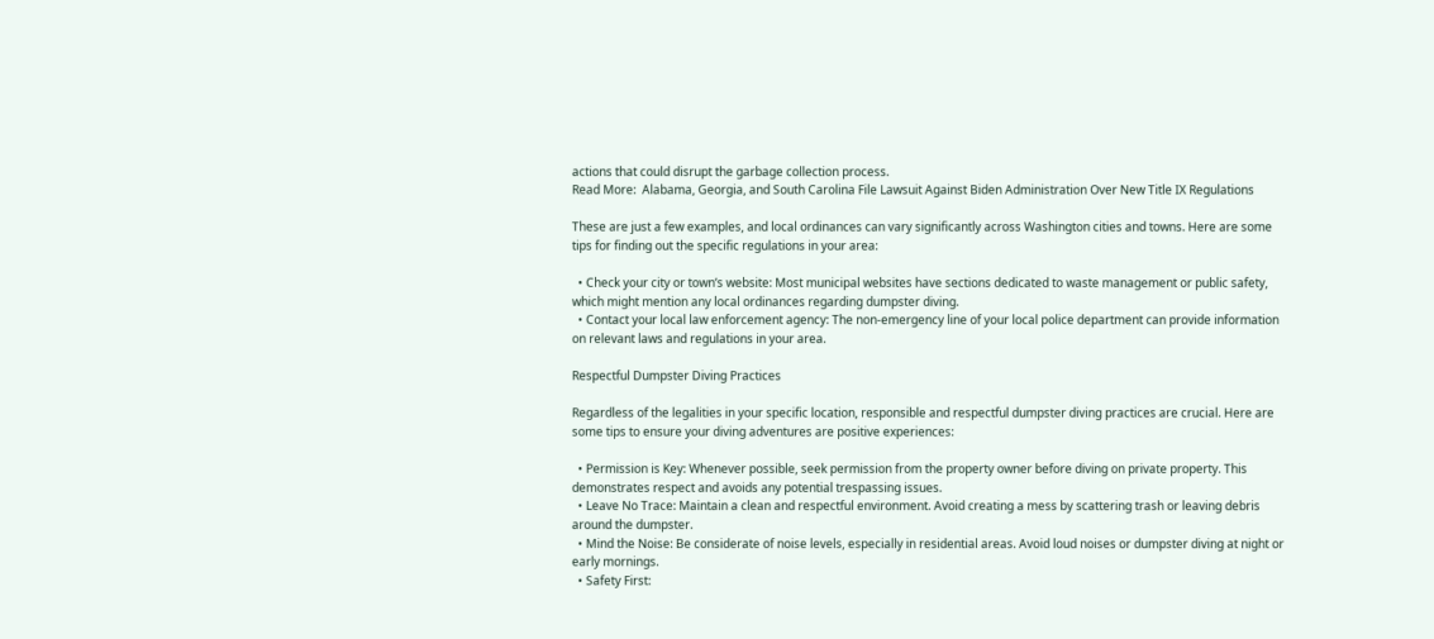actions that could disrupt the garbage collection process.
Read More:  Alabama, Georgia, and South Carolina File Lawsuit Against Biden Administration Over New Title IX Regulations

These are just a few examples, and local ordinances can vary significantly across Washington cities and towns. Here are some tips for finding out the specific regulations in your area:

  • Check your city or town’s website: Most municipal websites have sections dedicated to waste management or public safety, which might mention any local ordinances regarding dumpster diving.
  • Contact your local law enforcement agency: The non-emergency line of your local police department can provide information on relevant laws and regulations in your area.

Respectful Dumpster Diving Practices

Regardless of the legalities in your specific location, responsible and respectful dumpster diving practices are crucial. Here are some tips to ensure your diving adventures are positive experiences:

  • Permission is Key: Whenever possible, seek permission from the property owner before diving on private property. This demonstrates respect and avoids any potential trespassing issues.
  • Leave No Trace: Maintain a clean and respectful environment. Avoid creating a mess by scattering trash or leaving debris around the dumpster.
  • Mind the Noise: Be considerate of noise levels, especially in residential areas. Avoid loud noises or dumpster diving at night or early mornings.
  • Safety First: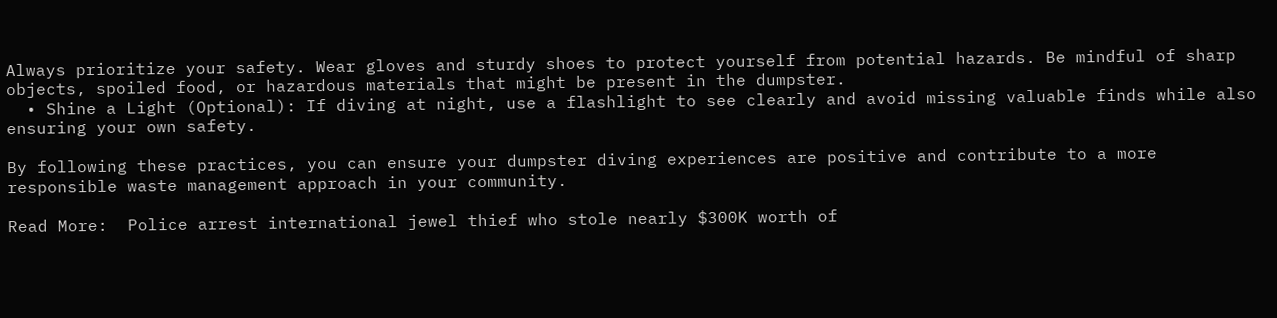Always prioritize your safety. Wear gloves and sturdy shoes to protect yourself from potential hazards. Be mindful of sharp objects, spoiled food, or hazardous materials that might be present in the dumpster.
  • Shine a Light (Optional): If diving at night, use a flashlight to see clearly and avoid missing valuable finds while also ensuring your own safety.

By following these practices, you can ensure your dumpster diving experiences are positive and contribute to a more responsible waste management approach in your community.

Read More:  Police arrest international jewel thief who stole nearly $300K worth of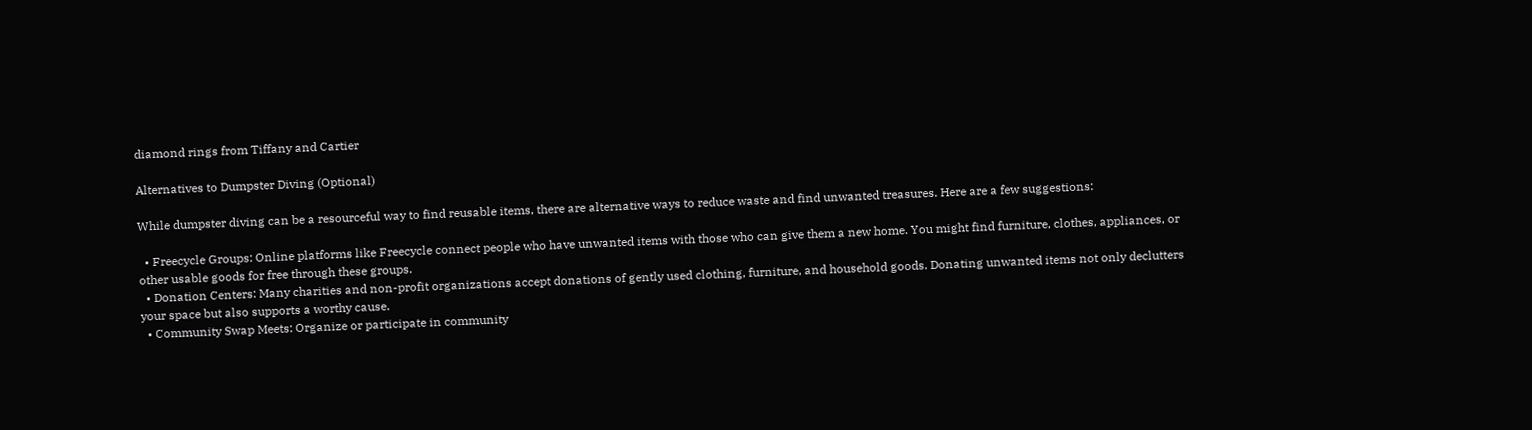diamond rings from Tiffany and Cartier

Alternatives to Dumpster Diving (Optional)

While dumpster diving can be a resourceful way to find reusable items, there are alternative ways to reduce waste and find unwanted treasures. Here are a few suggestions:

  • Freecycle Groups: Online platforms like Freecycle connect people who have unwanted items with those who can give them a new home. You might find furniture, clothes, appliances, or other usable goods for free through these groups.
  • Donation Centers: Many charities and non-profit organizations accept donations of gently used clothing, furniture, and household goods. Donating unwanted items not only declutters your space but also supports a worthy cause.
  • Community Swap Meets: Organize or participate in community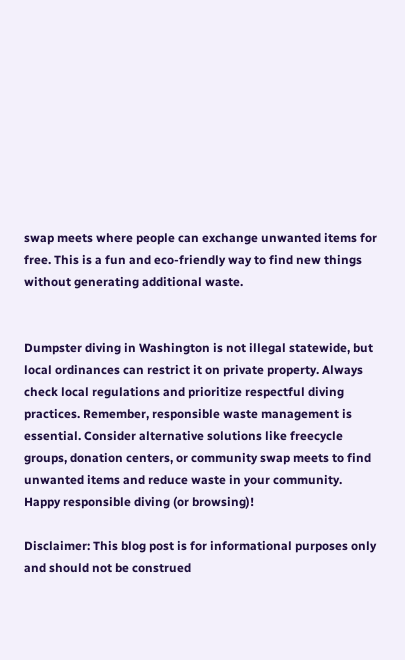swap meets where people can exchange unwanted items for free. This is a fun and eco-friendly way to find new things without generating additional waste.


Dumpster diving in Washington is not illegal statewide, but local ordinances can restrict it on private property. Always check local regulations and prioritize respectful diving practices. Remember, responsible waste management is essential. Consider alternative solutions like freecycle groups, donation centers, or community swap meets to find unwanted items and reduce waste in your community. Happy responsible diving (or browsing)!

Disclaimer: This blog post is for informational purposes only and should not be construed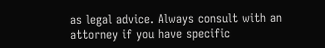as legal advice. Always consult with an attorney if you have specific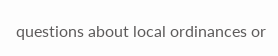questions about local ordinances or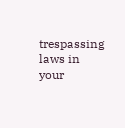trespassing laws in your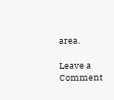area.

Leave a Comment